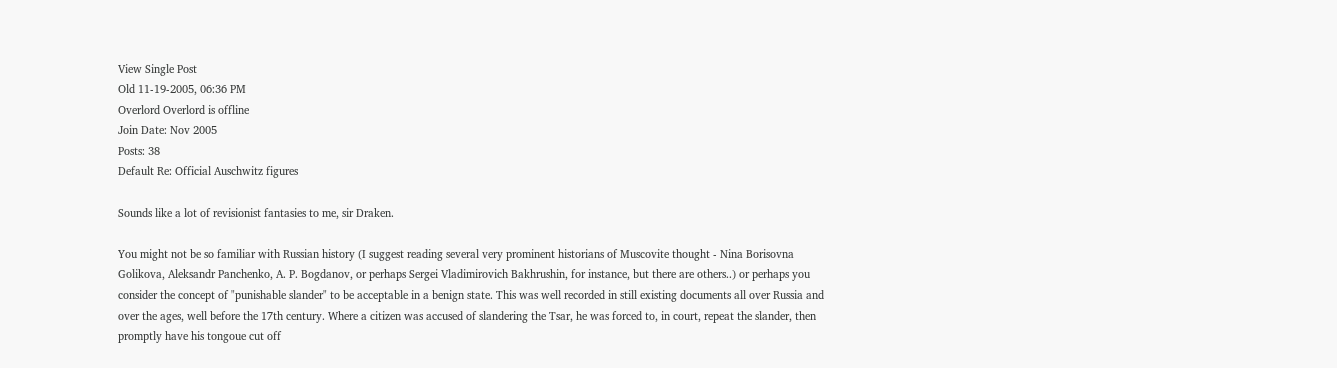View Single Post
Old 11-19-2005, 06:36 PM
Overlord Overlord is offline
Join Date: Nov 2005
Posts: 38
Default Re: Official Auschwitz figures

Sounds like a lot of revisionist fantasies to me, sir Draken.

You might not be so familiar with Russian history (I suggest reading several very prominent historians of Muscovite thought - Nina Borisovna Golikova, Aleksandr Panchenko, A. P. Bogdanov, or perhaps Sergei Vladimirovich Bakhrushin, for instance, but there are others..) or perhaps you consider the concept of "punishable slander" to be acceptable in a benign state. This was well recorded in still existing documents all over Russia and over the ages, well before the 17th century. Where a citizen was accused of slandering the Tsar, he was forced to, in court, repeat the slander, then promptly have his tongoue cut off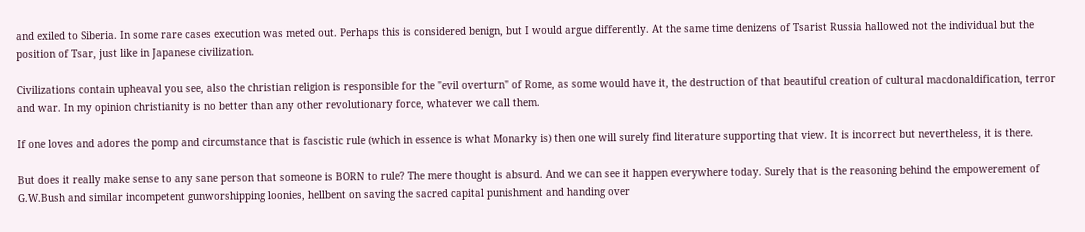and exiled to Siberia. In some rare cases execution was meted out. Perhaps this is considered benign, but I would argue differently. At the same time denizens of Tsarist Russia hallowed not the individual but the position of Tsar, just like in Japanese civilization.

Civilizations contain upheaval you see, also the christian religion is responsible for the "evil overturn" of Rome, as some would have it, the destruction of that beautiful creation of cultural macdonaldification, terror and war. In my opinion christianity is no better than any other revolutionary force, whatever we call them.

If one loves and adores the pomp and circumstance that is fascistic rule (which in essence is what Monarky is) then one will surely find literature supporting that view. It is incorrect but nevertheless, it is there.

But does it really make sense to any sane person that someone is BORN to rule? The mere thought is absurd. And we can see it happen everywhere today. Surely that is the reasoning behind the empowerement of G.W.Bush and similar incompetent gunworshipping loonies, hellbent on saving the sacred capital punishment and handing over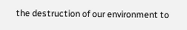the destruction of our environment to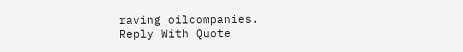raving oilcompanies.
Reply With Quote